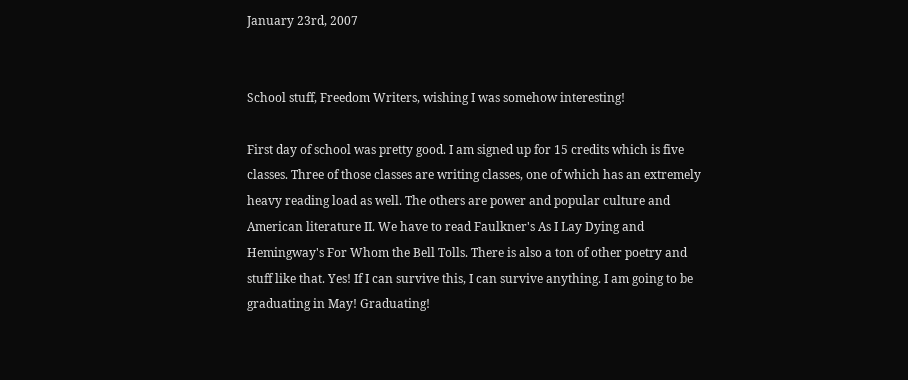January 23rd, 2007


School stuff, Freedom Writers, wishing I was somehow interesting!

First day of school was pretty good. I am signed up for 15 credits which is five classes. Three of those classes are writing classes, one of which has an extremely heavy reading load as well. The others are power and popular culture and American literature II. We have to read Faulkner's As I Lay Dying and Hemingway's For Whom the Bell Tolls. There is also a ton of other poetry and stuff like that. Yes! If I can survive this, I can survive anything. I am going to be graduating in May! Graduating!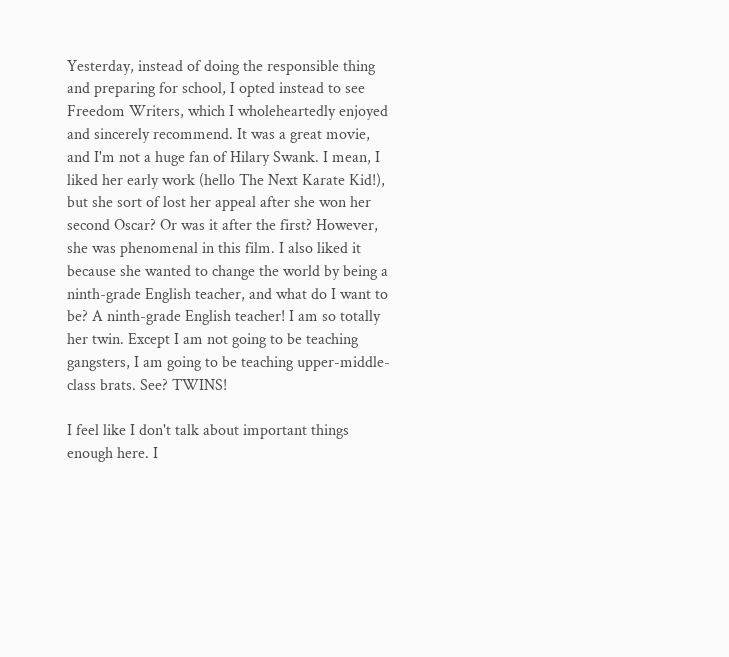Yesterday, instead of doing the responsible thing and preparing for school, I opted instead to see Freedom Writers, which I wholeheartedly enjoyed and sincerely recommend. It was a great movie, and I'm not a huge fan of Hilary Swank. I mean, I liked her early work (hello The Next Karate Kid!), but she sort of lost her appeal after she won her second Oscar? Or was it after the first? However, she was phenomenal in this film. I also liked it because she wanted to change the world by being a ninth-grade English teacher, and what do I want to be? A ninth-grade English teacher! I am so totally her twin. Except I am not going to be teaching gangsters, I am going to be teaching upper-middle-class brats. See? TWINS!

I feel like I don't talk about important things enough here. I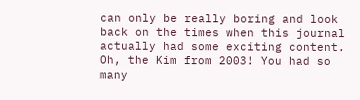can only be really boring and look back on the times when this journal actually had some exciting content. Oh, the Kim from 2003! You had so many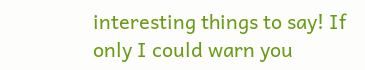interesting things to say! If only I could warn you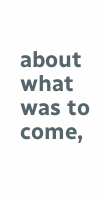about what was to come,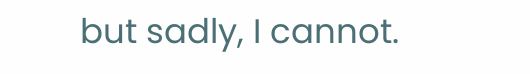but sadly, I cannot.